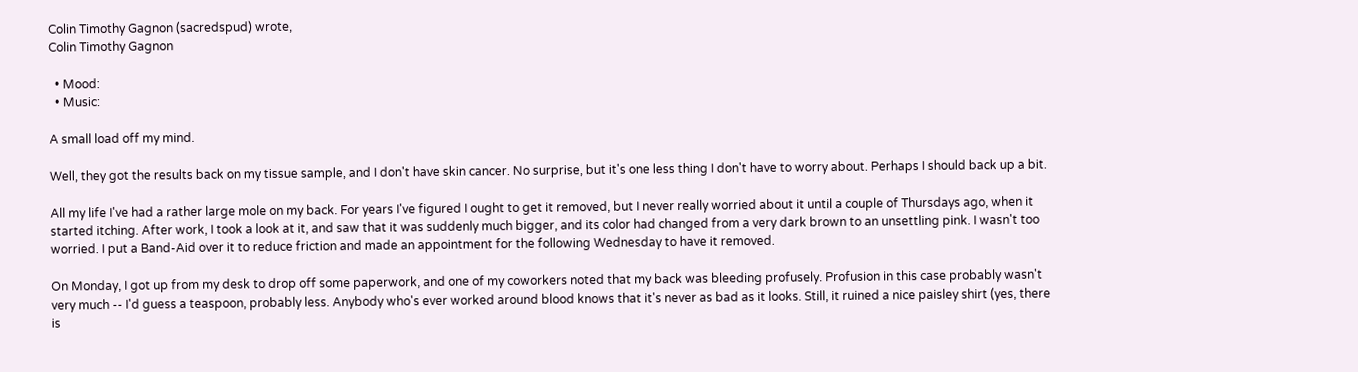Colin Timothy Gagnon (sacredspud) wrote,
Colin Timothy Gagnon

  • Mood:
  • Music:

A small load off my mind.

Well, they got the results back on my tissue sample, and I don't have skin cancer. No surprise, but it's one less thing I don't have to worry about. Perhaps I should back up a bit.

All my life I've had a rather large mole on my back. For years I've figured I ought to get it removed, but I never really worried about it until a couple of Thursdays ago, when it started itching. After work, I took a look at it, and saw that it was suddenly much bigger, and its color had changed from a very dark brown to an unsettling pink. I wasn't too worried. I put a Band-Aid over it to reduce friction and made an appointment for the following Wednesday to have it removed.

On Monday, I got up from my desk to drop off some paperwork, and one of my coworkers noted that my back was bleeding profusely. Profusion in this case probably wasn't very much -- I'd guess a teaspoon, probably less. Anybody who's ever worked around blood knows that it's never as bad as it looks. Still, it ruined a nice paisley shirt (yes, there is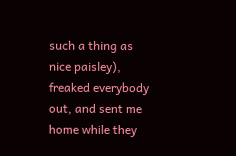such a thing as nice paisley), freaked everybody out, and sent me home while they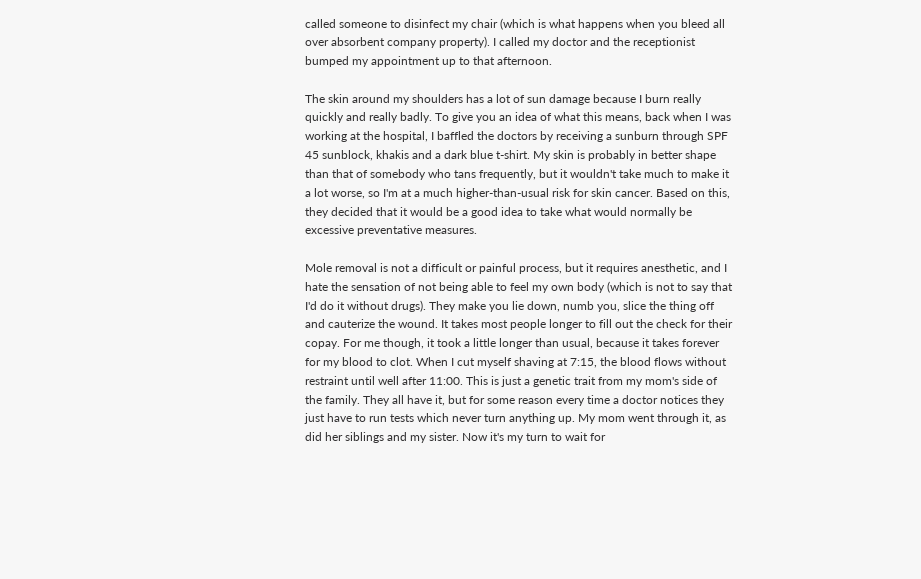called someone to disinfect my chair (which is what happens when you bleed all over absorbent company property). I called my doctor and the receptionist bumped my appointment up to that afternoon.

The skin around my shoulders has a lot of sun damage because I burn really quickly and really badly. To give you an idea of what this means, back when I was working at the hospital, I baffled the doctors by receiving a sunburn through SPF 45 sunblock, khakis and a dark blue t-shirt. My skin is probably in better shape than that of somebody who tans frequently, but it wouldn't take much to make it a lot worse, so I'm at a much higher-than-usual risk for skin cancer. Based on this, they decided that it would be a good idea to take what would normally be excessive preventative measures.

Mole removal is not a difficult or painful process, but it requires anesthetic, and I hate the sensation of not being able to feel my own body (which is not to say that I'd do it without drugs). They make you lie down, numb you, slice the thing off and cauterize the wound. It takes most people longer to fill out the check for their copay. For me though, it took a little longer than usual, because it takes forever for my blood to clot. When I cut myself shaving at 7:15, the blood flows without restraint until well after 11:00. This is just a genetic trait from my mom's side of the family. They all have it, but for some reason every time a doctor notices they just have to run tests which never turn anything up. My mom went through it, as did her siblings and my sister. Now it's my turn to wait for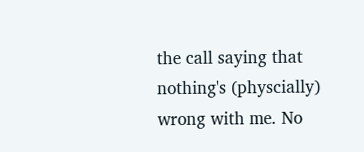the call saying that nothing's (physcially) wrong with me. No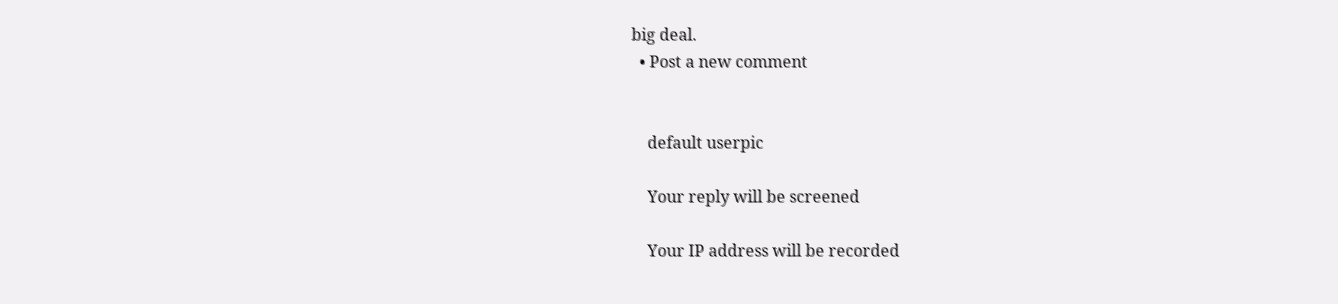big deal.
  • Post a new comment


    default userpic

    Your reply will be screened

    Your IP address will be recorded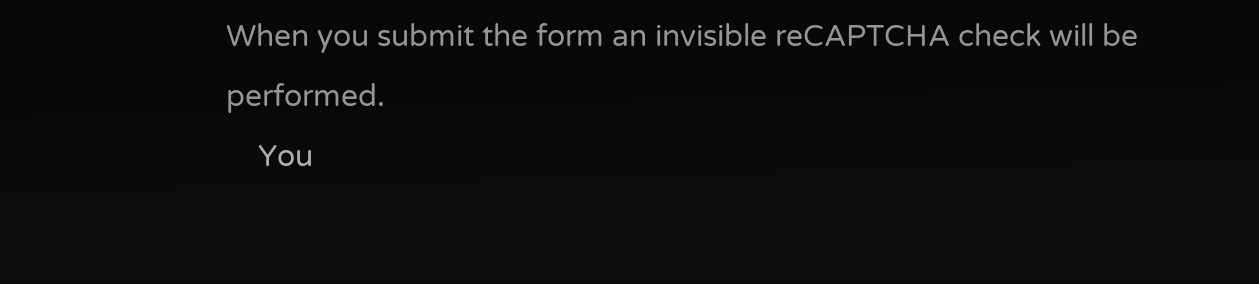When you submit the form an invisible reCAPTCHA check will be performed.
    You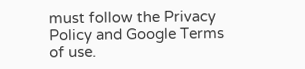must follow the Privacy Policy and Google Terms of use.